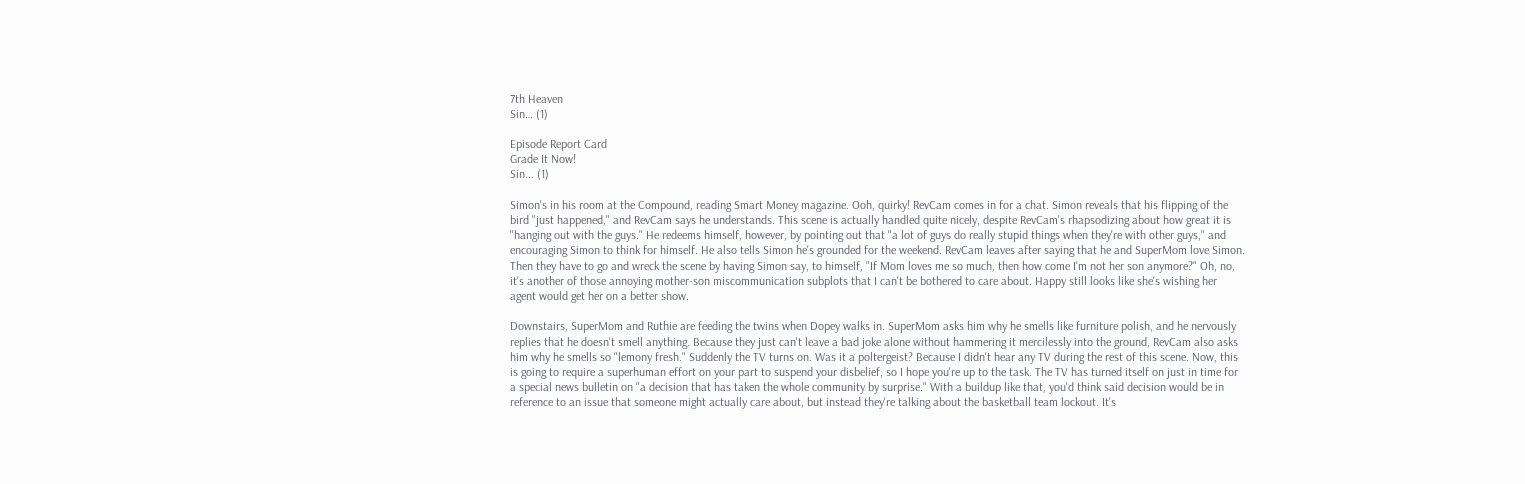7th Heaven
Sin… (1)

Episode Report Card
Grade It Now!
Sin... (1)

Simon's in his room at the Compound, reading Smart Money magazine. Ooh, quirky! RevCam comes in for a chat. Simon reveals that his flipping of the bird "just happened," and RevCam says he understands. This scene is actually handled quite nicely, despite RevCam's rhapsodizing about how great it is "hanging out with the guys." He redeems himself, however, by pointing out that "a lot of guys do really stupid things when they're with other guys," and encouraging Simon to think for himself. He also tells Simon he's grounded for the weekend. RevCam leaves after saying that he and SuperMom love Simon. Then they have to go and wreck the scene by having Simon say, to himself, "If Mom loves me so much, then how come I'm not her son anymore?" Oh, no, it's another of those annoying mother-son miscommunication subplots that I can't be bothered to care about. Happy still looks like she's wishing her agent would get her on a better show.

Downstairs, SuperMom and Ruthie are feeding the twins when Dopey walks in. SuperMom asks him why he smells like furniture polish, and he nervously replies that he doesn't smell anything. Because they just can't leave a bad joke alone without hammering it mercilessly into the ground, RevCam also asks him why he smells so "lemony fresh." Suddenly the TV turns on. Was it a poltergeist? Because I didn't hear any TV during the rest of this scene. Now, this is going to require a superhuman effort on your part to suspend your disbelief, so I hope you're up to the task. The TV has turned itself on just in time for a special news bulletin on "a decision that has taken the whole community by surprise." With a buildup like that, you'd think said decision would be in reference to an issue that someone might actually care about, but instead they're talking about the basketball team lockout. It's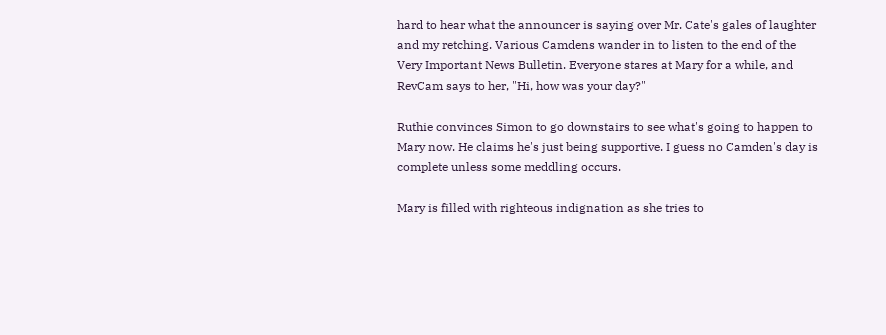hard to hear what the announcer is saying over Mr. Cate's gales of laughter and my retching. Various Camdens wander in to listen to the end of the Very Important News Bulletin. Everyone stares at Mary for a while, and RevCam says to her, "Hi, how was your day?"

Ruthie convinces Simon to go downstairs to see what's going to happen to Mary now. He claims he's just being supportive. I guess no Camden's day is complete unless some meddling occurs.

Mary is filled with righteous indignation as she tries to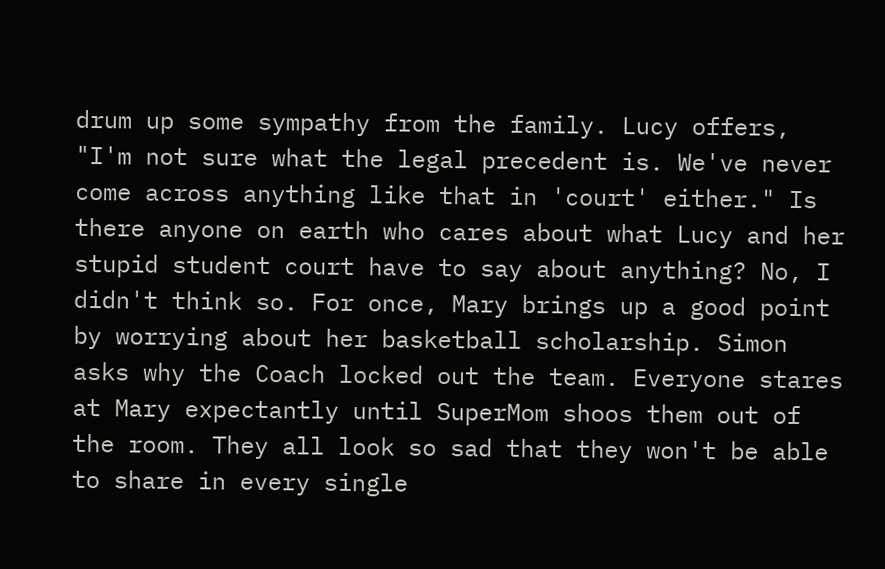drum up some sympathy from the family. Lucy offers, "I'm not sure what the legal precedent is. We've never come across anything like that in 'court' either." Is there anyone on earth who cares about what Lucy and her stupid student court have to say about anything? No, I didn't think so. For once, Mary brings up a good point by worrying about her basketball scholarship. Simon asks why the Coach locked out the team. Everyone stares at Mary expectantly until SuperMom shoos them out of the room. They all look so sad that they won't be able to share in every single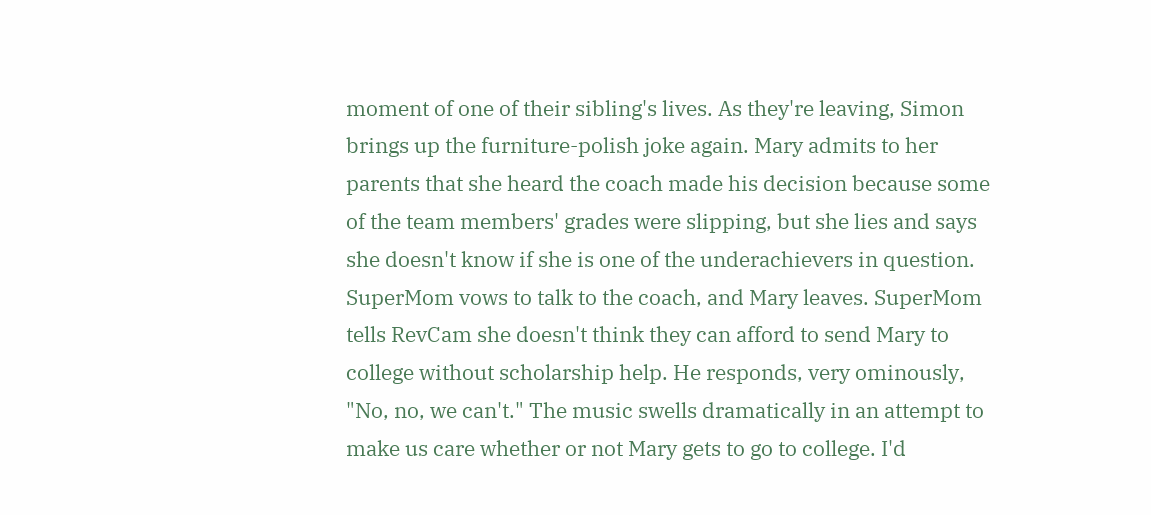moment of one of their sibling's lives. As they're leaving, Simon brings up the furniture-polish joke again. Mary admits to her parents that she heard the coach made his decision because some of the team members' grades were slipping, but she lies and says she doesn't know if she is one of the underachievers in question. SuperMom vows to talk to the coach, and Mary leaves. SuperMom tells RevCam she doesn't think they can afford to send Mary to college without scholarship help. He responds, very ominously, "No, no, we can't." The music swells dramatically in an attempt to make us care whether or not Mary gets to go to college. I'd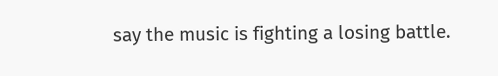say the music is fighting a losing battle.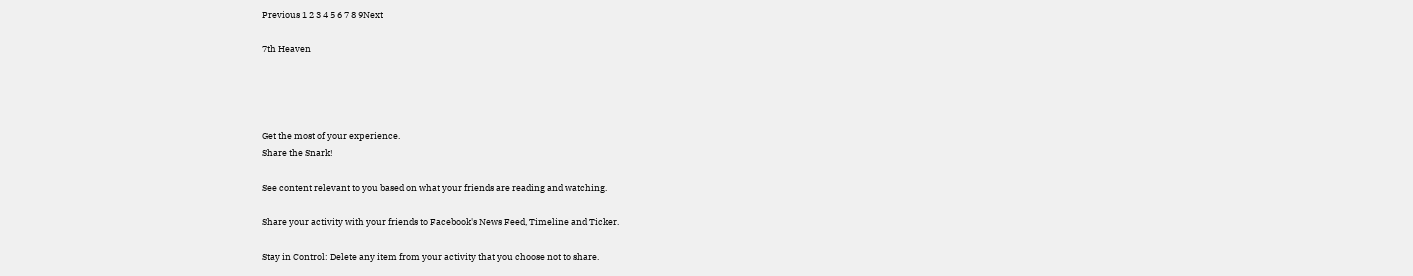Previous 1 2 3 4 5 6 7 8 9Next

7th Heaven




Get the most of your experience.
Share the Snark!

See content relevant to you based on what your friends are reading and watching.

Share your activity with your friends to Facebook's News Feed, Timeline and Ticker.

Stay in Control: Delete any item from your activity that you choose not to share.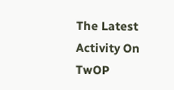The Latest Activity On TwOP